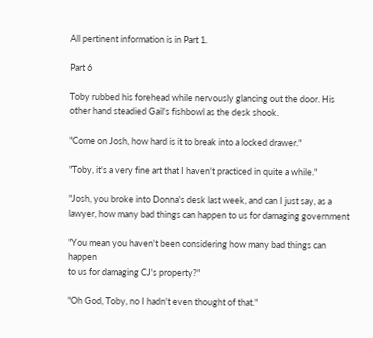All pertinent information is in Part 1.

Part 6

Toby rubbed his forehead while nervously glancing out the door. His
other hand steadied Gail's fishbowl as the desk shook.

"Come on Josh, how hard is it to break into a locked drawer."

"Toby, it's a very fine art that I haven't practiced in quite a while."

"Josh, you broke into Donna's desk last week, and can I just say, as a
lawyer, how many bad things can happen to us for damaging government

"You mean you haven't been considering how many bad things can happen
to us for damaging CJ's property?"

"Oh God, Toby, no I hadn't even thought of that."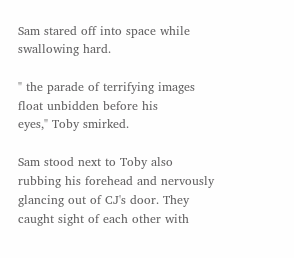Sam stared off into space while swallowing hard.

" the parade of terrifying images float unbidden before his
eyes," Toby smirked.

Sam stood next to Toby also rubbing his forehead and nervously
glancing out of CJ's door. They caught sight of each other with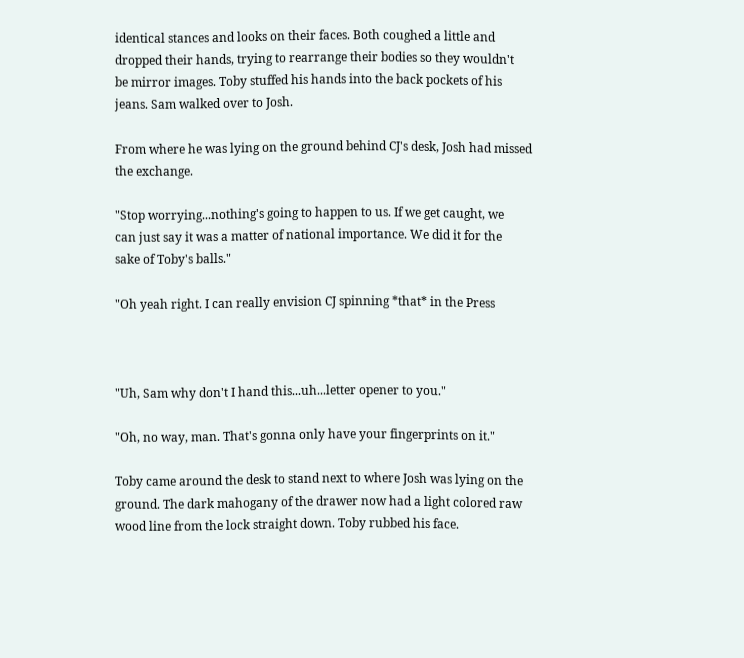identical stances and looks on their faces. Both coughed a little and
dropped their hands, trying to rearrange their bodies so they wouldn't
be mirror images. Toby stuffed his hands into the back pockets of his
jeans. Sam walked over to Josh.

From where he was lying on the ground behind CJ's desk, Josh had missed
the exchange.

"Stop worrying...nothing's going to happen to us. If we get caught, we
can just say it was a matter of national importance. We did it for the
sake of Toby's balls."

"Oh yeah right. I can really envision CJ spinning *that* in the Press



"Uh, Sam why don't I hand this...uh...letter opener to you."

"Oh, no way, man. That's gonna only have your fingerprints on it."

Toby came around the desk to stand next to where Josh was lying on the
ground. The dark mahogany of the drawer now had a light colored raw
wood line from the lock straight down. Toby rubbed his face.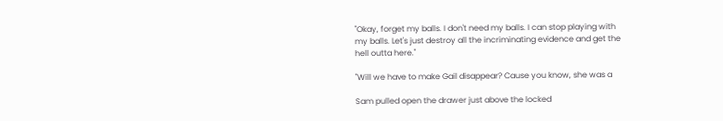"Okay, forget my balls. I don't need my balls. I can stop playing with
my balls. Let's just destroy all the incriminating evidence and get the
hell outta here."

"Will we have to make Gail disappear? Cause you know, she was a

Sam pulled open the drawer just above the locked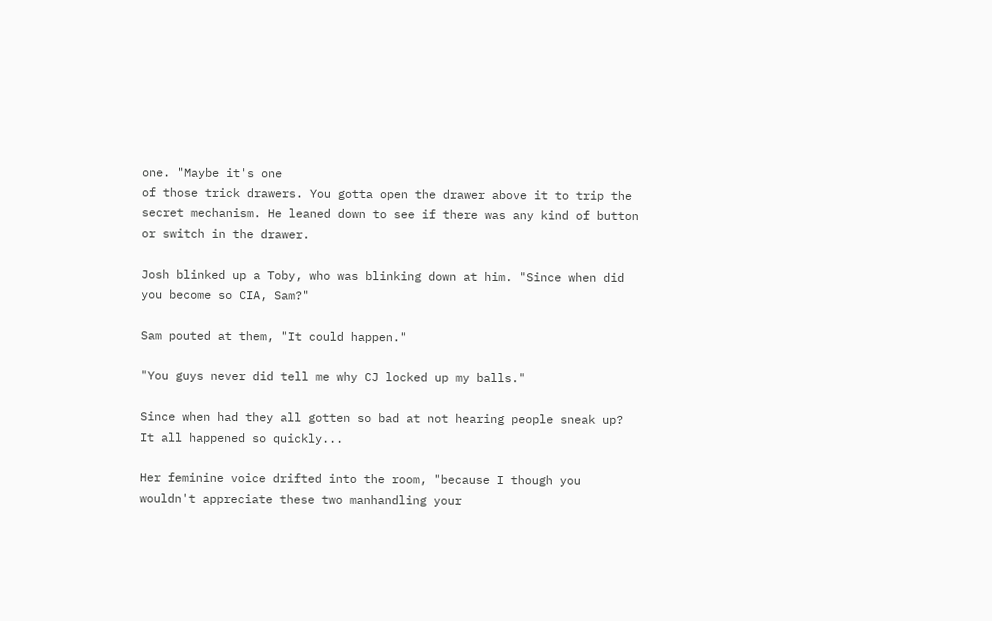one. "Maybe it's one
of those trick drawers. You gotta open the drawer above it to trip the
secret mechanism. He leaned down to see if there was any kind of button
or switch in the drawer.

Josh blinked up a Toby, who was blinking down at him. "Since when did
you become so CIA, Sam?"

Sam pouted at them, "It could happen."

"You guys never did tell me why CJ locked up my balls."

Since when had they all gotten so bad at not hearing people sneak up?
It all happened so quickly...

Her feminine voice drifted into the room, "because I though you
wouldn't appreciate these two manhandling your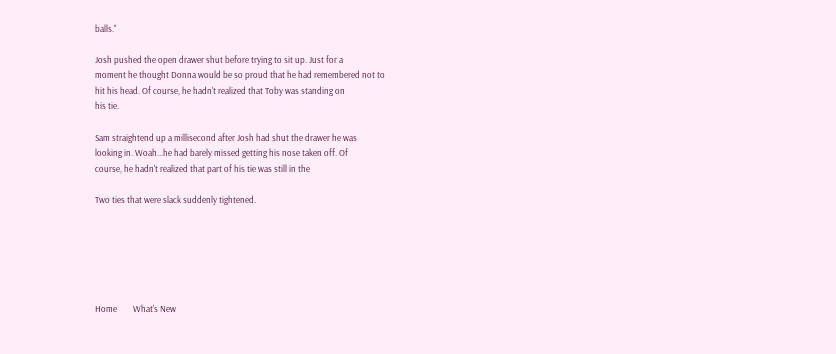balls."

Josh pushed the open drawer shut before trying to sit up. Just for a
moment he thought Donna would be so proud that he had remembered not to
hit his head. Of course, he hadn't realized that Toby was standing on
his tie.

Sam straightend up a millisecond after Josh had shut the drawer he was
looking in. Woah...he had barely missed getting his nose taken off. Of
course, he hadn't realized that part of his tie was still in the

Two ties that were slack suddenly tightened.






Home        What's New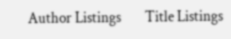Author Listings        Title Listings